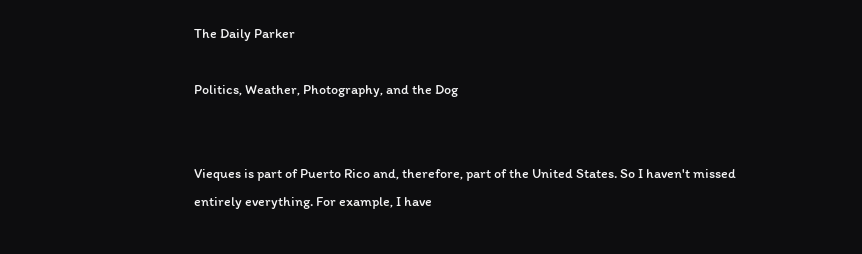The Daily Parker

Politics, Weather, Photography, and the Dog


Vieques is part of Puerto Rico and, therefore, part of the United States. So I haven't missed entirely everything. For example, I have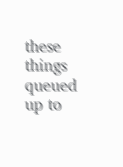these things queued up to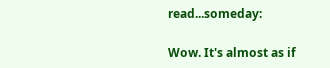read...someday:

Wow. It's almost as if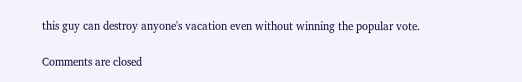this guy can destroy anyone's vacation even without winning the popular vote.

Comments are closed